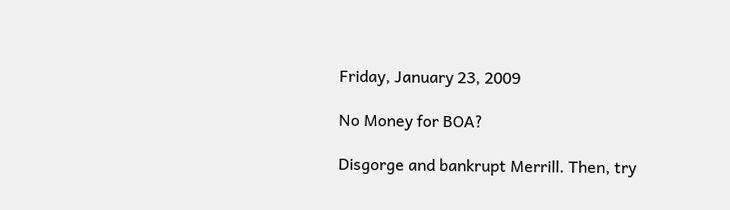Friday, January 23, 2009

No Money for BOA?

Disgorge and bankrupt Merrill. Then, try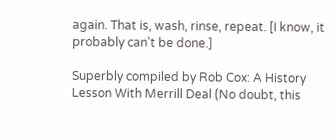again. That is, wash, rinse, repeat. [I know, it probably can't be done.]

Superbly compiled by Rob Cox: A History Lesson With Merrill Deal (No doubt, this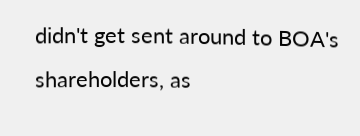didn't get sent around to BOA's shareholders, as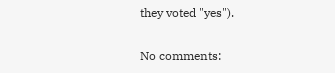they voted "yes").

No comments: